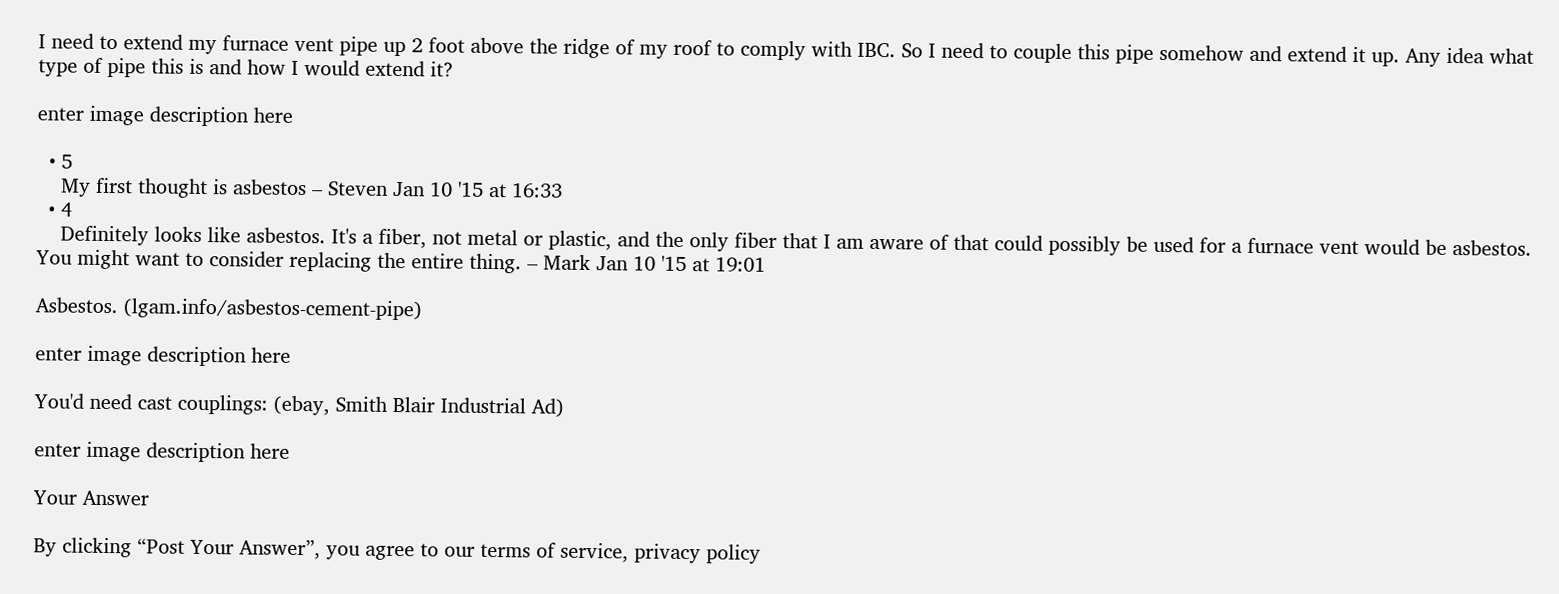I need to extend my furnace vent pipe up 2 foot above the ridge of my roof to comply with IBC. So I need to couple this pipe somehow and extend it up. Any idea what type of pipe this is and how I would extend it?

enter image description here

  • 5
    My first thought is asbestos – Steven Jan 10 '15 at 16:33
  • 4
    Definitely looks like asbestos. It's a fiber, not metal or plastic, and the only fiber that I am aware of that could possibly be used for a furnace vent would be asbestos. You might want to consider replacing the entire thing. – Mark Jan 10 '15 at 19:01

Asbestos. (lgam.info/asbestos-cement-pipe)

enter image description here

You'd need cast couplings: (ebay, Smith Blair Industrial Ad)

enter image description here

Your Answer

By clicking “Post Your Answer”, you agree to our terms of service, privacy policy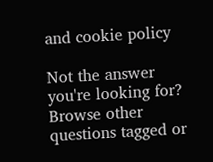and cookie policy

Not the answer you're looking for? Browse other questions tagged or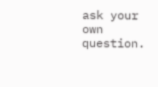ask your own question.